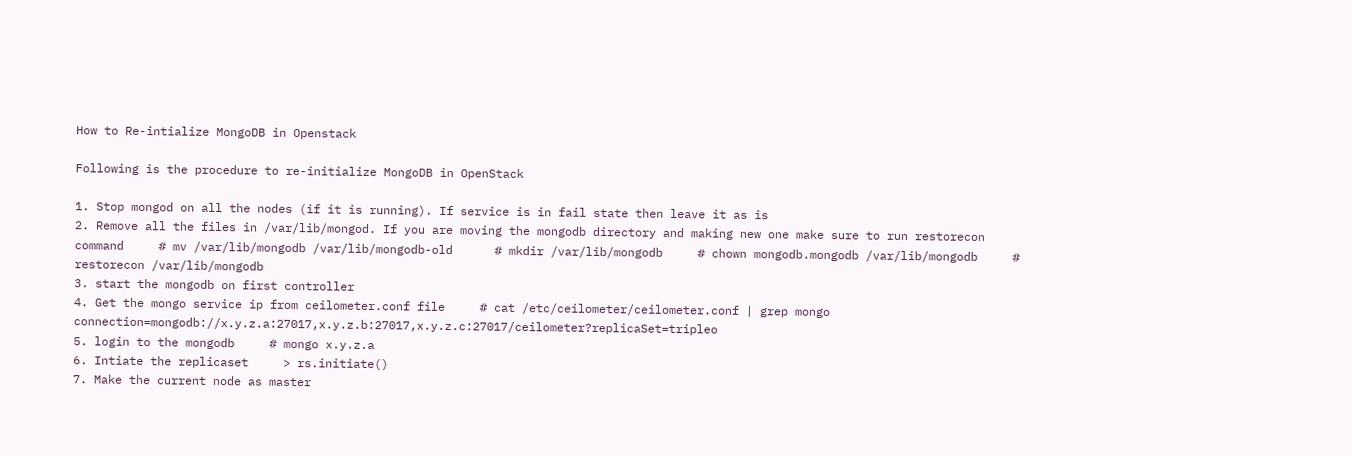How to Re-intialize MongoDB in Openstack

Following is the procedure to re-initialize MongoDB in OpenStack

1. Stop mongod on all the nodes (if it is running). If service is in fail state then leave it as is
2. Remove all the files in /var/lib/mongod. If you are moving the mongodb directory and making new one make sure to run restorecon command     # mv /var/lib/mongodb /var/lib/mongodb-old      # mkdir /var/lib/mongodb     # chown mongodb.mongodb /var/lib/mongodb     # restorecon /var/lib/mongodb
3. start the mongodb on first controller
4. Get the mongo service ip from ceilometer.conf file     # cat /etc/ceilometer/ceilometer.conf | grep mongo     connection=mongodb://x.y.z.a:27017,x.y.z.b:27017,x.y.z.c:27017/ceilometer?replicaSet=tripleo
5. login to the mongodb     # mongo x.y.z.a
6. Intiate the replicaset     > rs.initiate()
7. Make the current node as master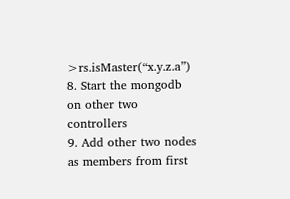>rs.isMaster(“x.y.z.a”)
8. Start the mongodb on other two controllers
9. Add other two nodes as members from first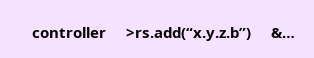controller     >rs.add(“x.y.z.b”)     &…